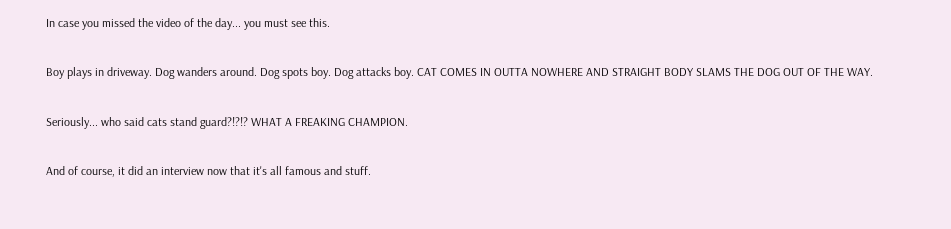In case you missed the video of the day... you must see this.

Boy plays in driveway. Dog wanders around. Dog spots boy. Dog attacks boy. CAT COMES IN OUTTA NOWHERE AND STRAIGHT BODY SLAMS THE DOG OUT OF THE WAY.

Seriously... who said cats stand guard?!?!? WHAT A FREAKING CHAMPION.

And of course, it did an interview now that it's all famous and stuff.